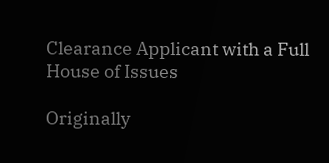Clearance Applicant with a Full House of Issues

Originally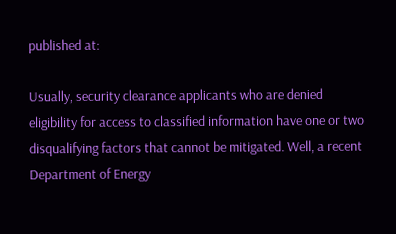published at:

Usually, security clearance applicants who are denied eligibility for access to classified information have one or two disqualifying factors that cannot be mitigated. Well, a recent Department of Energy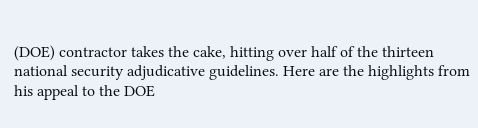(DOE) contractor takes the cake, hitting over half of the thirteen national security adjudicative guidelines. Here are the highlights from his appeal to the DOE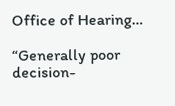Office of Hearing…

“Generally poor decision-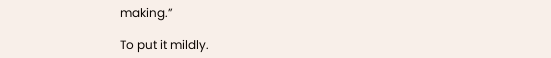making.”

To put it mildly.